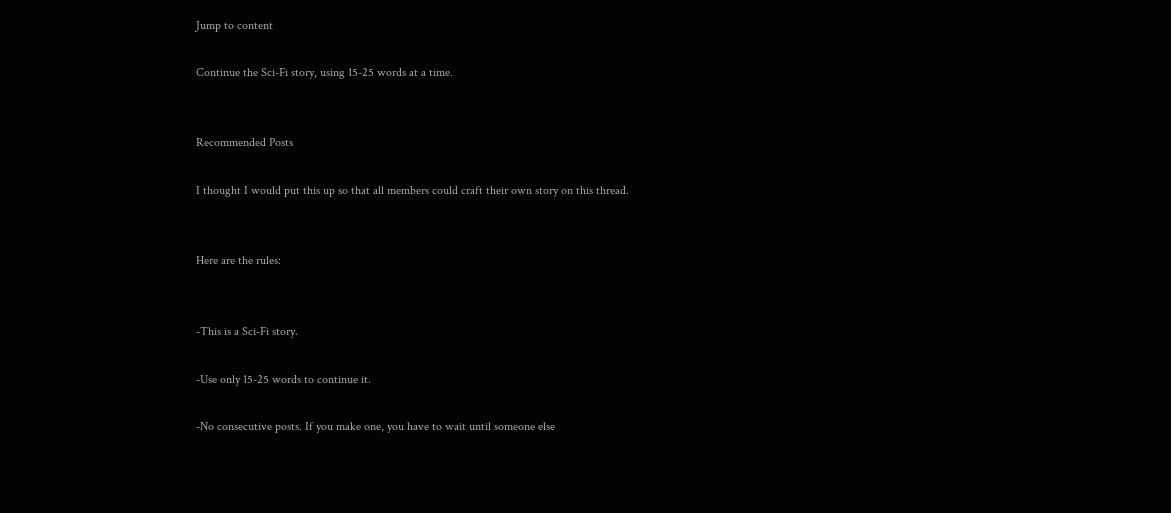Jump to content

Continue the Sci-Fi story, using 15-25 words at a time.


Recommended Posts

I thought I would put this up so that all members could craft their own story on this thread.


Here are the rules:


-This is a Sci-Fi story.

-Use only 15-25 words to continue it.

-No consecutive posts. If you make one, you have to wait until someone else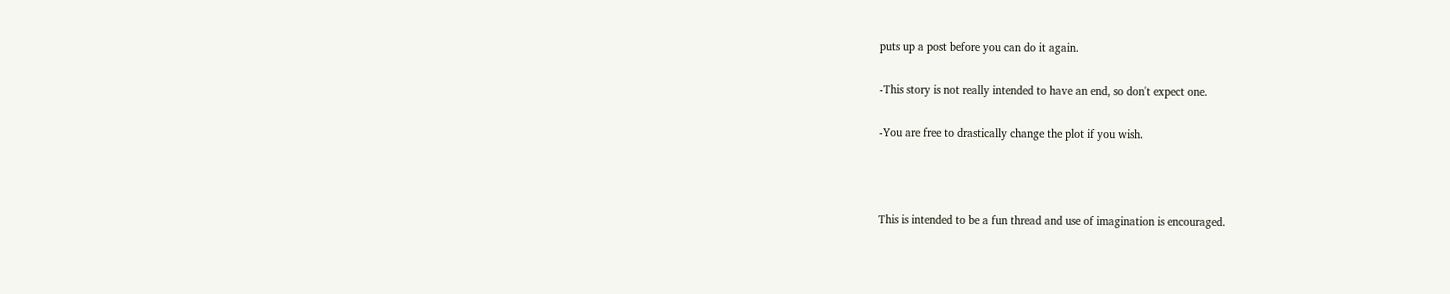puts up a post before you can do it again.

-This story is not really intended to have an end, so don't expect one.

-You are free to drastically change the plot if you wish.



This is intended to be a fun thread and use of imagination is encouraged.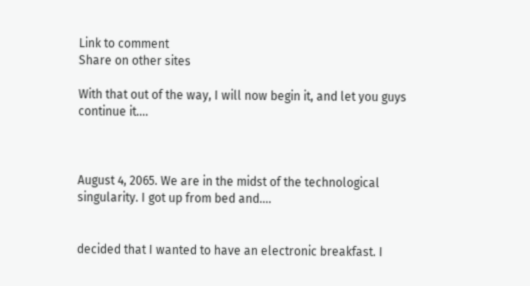Link to comment
Share on other sites

With that out of the way, I will now begin it, and let you guys continue it....



August 4, 2065. We are in the midst of the technological singularity. I got up from bed and....


decided that I wanted to have an electronic breakfast. I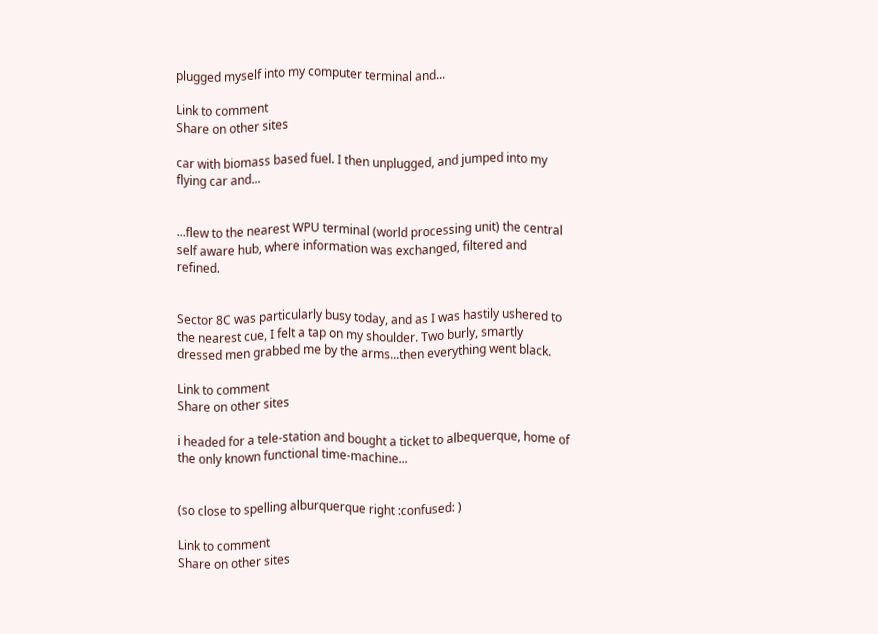plugged myself into my computer terminal and...

Link to comment
Share on other sites

car with biomass based fuel. I then unplugged, and jumped into my flying car and...


...flew to the nearest WPU terminal (world processing unit) the central self aware hub, where information was exchanged, filtered and refined.


Sector 8C was particularly busy today, and as I was hastily ushered to the nearest cue, I felt a tap on my shoulder. Two burly, smartly dressed men grabbed me by the arms...then everything went black.

Link to comment
Share on other sites

i headed for a tele-station and bought a ticket to albequerque, home of the only known functional time-machine...


(so close to spelling alburquerque right :confused: )

Link to comment
Share on other sites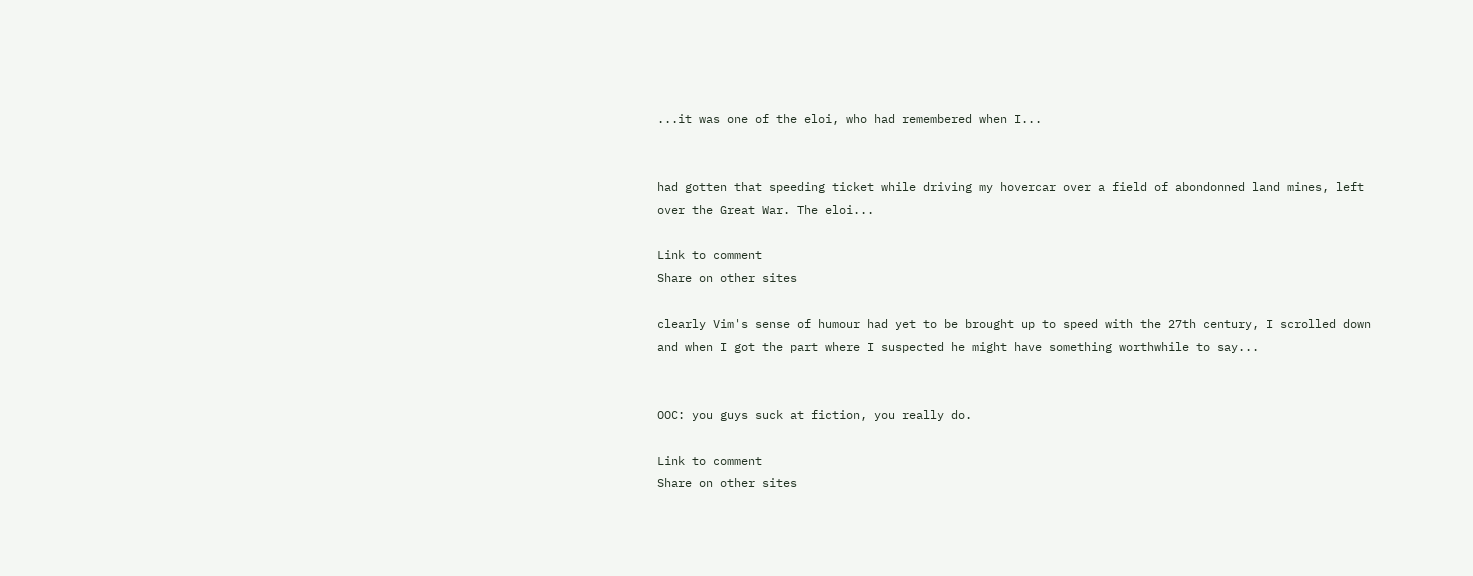...it was one of the eloi, who had remembered when I...


had gotten that speeding ticket while driving my hovercar over a field of abondonned land mines, left over the Great War. The eloi...

Link to comment
Share on other sites

clearly Vim's sense of humour had yet to be brought up to speed with the 27th century, I scrolled down and when I got the part where I suspected he might have something worthwhile to say...


OOC: you guys suck at fiction, you really do.

Link to comment
Share on other sites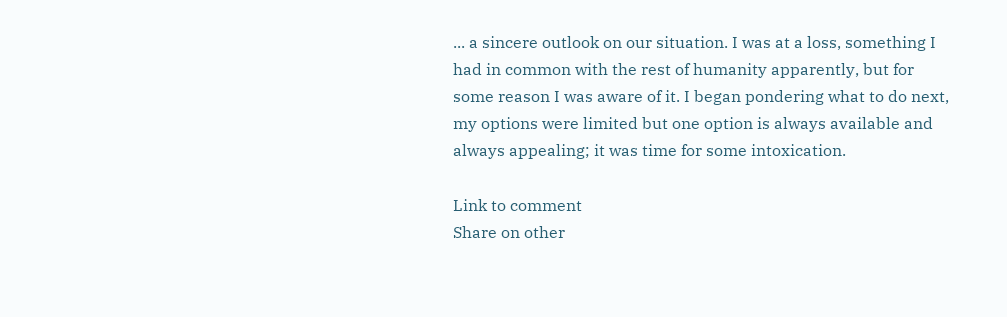... a sincere outlook on our situation. I was at a loss, something I had in common with the rest of humanity apparently, but for some reason I was aware of it. I began pondering what to do next, my options were limited but one option is always available and always appealing; it was time for some intoxication.

Link to comment
Share on other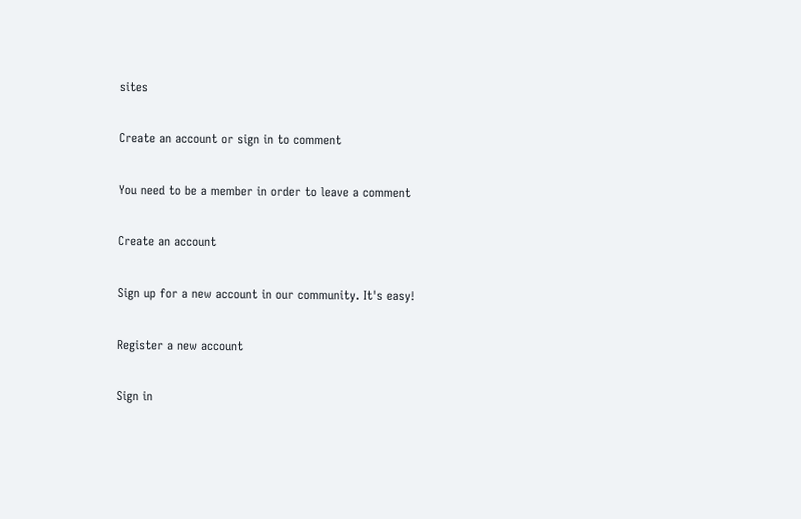sites

Create an account or sign in to comment

You need to be a member in order to leave a comment

Create an account

Sign up for a new account in our community. It's easy!

Register a new account

Sign in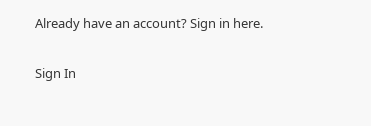Already have an account? Sign in here.

Sign In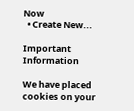Now
  • Create New...

Important Information

We have placed cookies on your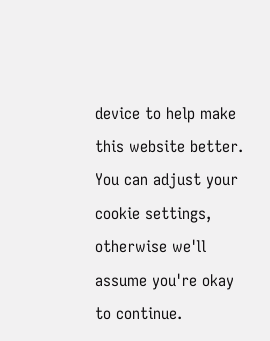device to help make this website better. You can adjust your cookie settings, otherwise we'll assume you're okay to continue.